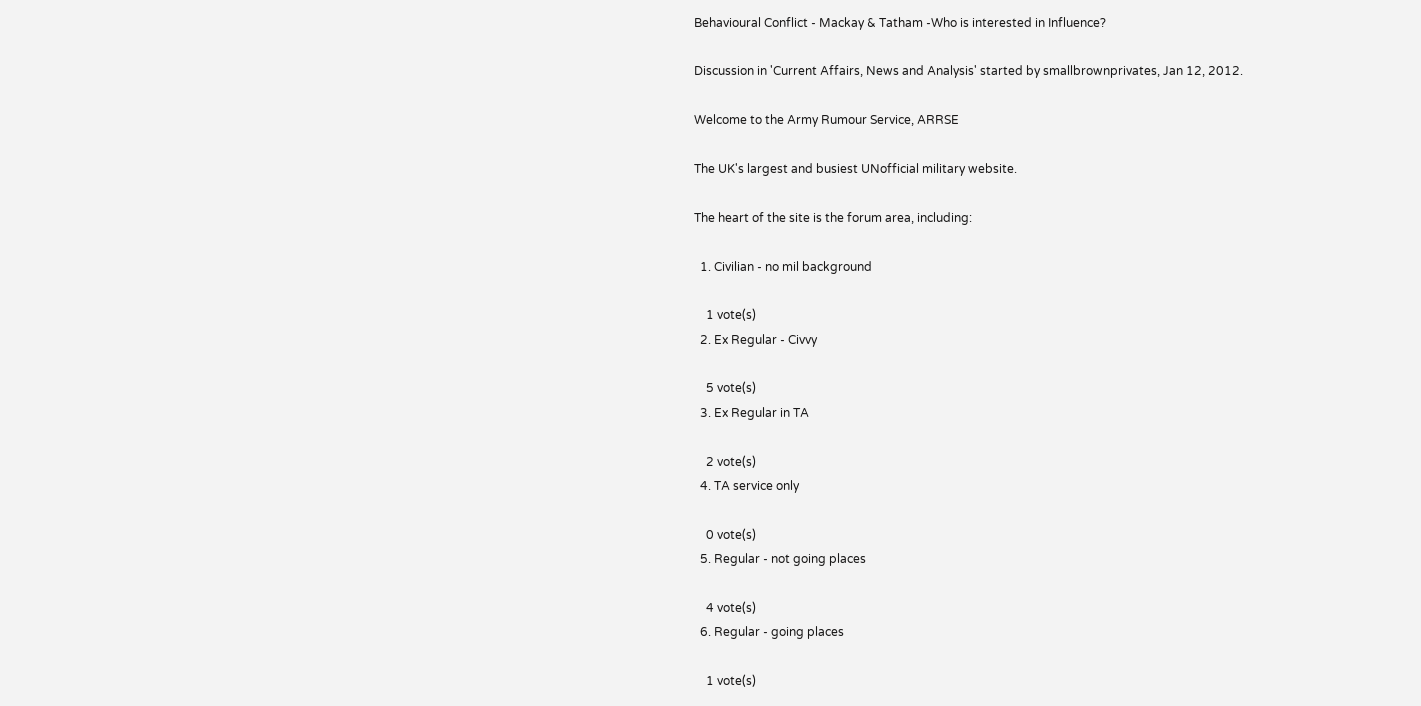Behavioural Conflict - Mackay & Tatham -Who is interested in Influence?

Discussion in 'Current Affairs, News and Analysis' started by smallbrownprivates, Jan 12, 2012.

Welcome to the Army Rumour Service, ARRSE

The UK's largest and busiest UNofficial military website.

The heart of the site is the forum area, including:

  1. Civilian - no mil background

    1 vote(s)
  2. Ex Regular - Civvy

    5 vote(s)
  3. Ex Regular in TA

    2 vote(s)
  4. TA service only

    0 vote(s)
  5. Regular - not going places

    4 vote(s)
  6. Regular - going places

    1 vote(s)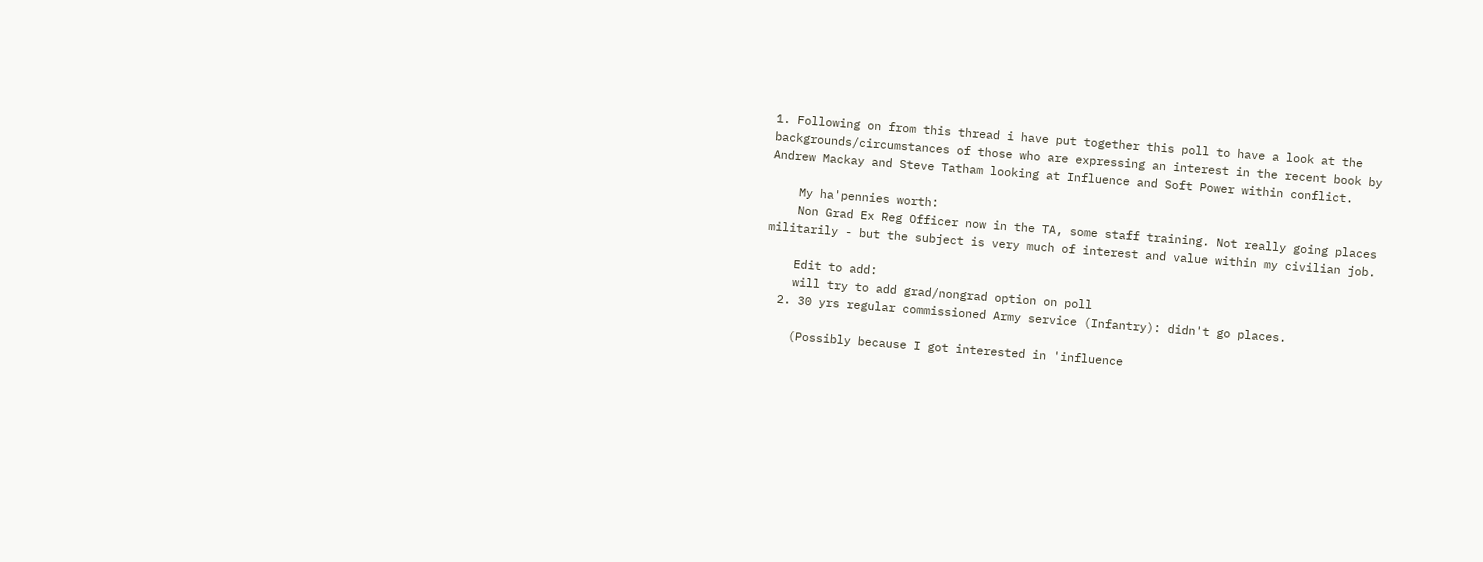1. Following on from this thread i have put together this poll to have a look at the backgrounds/circumstances of those who are expressing an interest in the recent book by Andrew Mackay and Steve Tatham looking at Influence and Soft Power within conflict.

    My ha'pennies worth:
    Non Grad Ex Reg Officer now in the TA, some staff training. Not really going places militarily - but the subject is very much of interest and value within my civilian job.

    Edit to add:
    will try to add grad/nongrad option on poll
  2. 30 yrs regular commissioned Army service (Infantry): didn't go places.

    (Possibly because I got interested in 'influence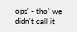ops' - tho' we didn't call it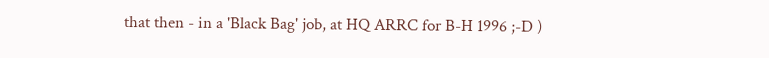that then - in a 'Black Bag' job, at HQ ARRC for B-H 1996 ;-D )